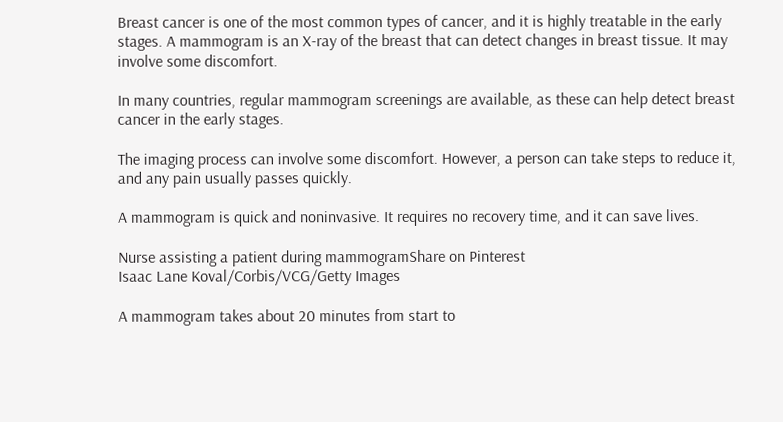Breast cancer is one of the most common types of cancer, and it is highly treatable in the early stages. A mammogram is an X-ray of the breast that can detect changes in breast tissue. It may involve some discomfort.

In many countries, regular mammogram screenings are available, as these can help detect breast cancer in the early stages.

The imaging process can involve some discomfort. However, a person can take steps to reduce it, and any pain usually passes quickly.

A mammogram is quick and noninvasive. It requires no recovery time, and it can save lives.

Nurse assisting a patient during mammogramShare on Pinterest
Isaac Lane Koval/Corbis/VCG/Getty Images

A mammogram takes about 20 minutes from start to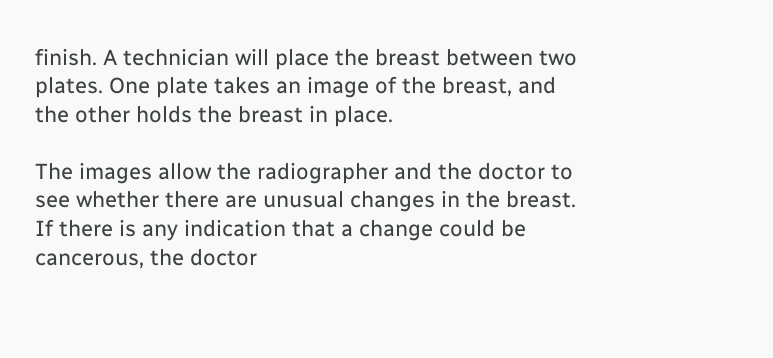finish. A technician will place the breast between two plates. One plate takes an image of the breast, and the other holds the breast in place.

The images allow the radiographer and the doctor to see whether there are unusual changes in the breast. If there is any indication that a change could be cancerous, the doctor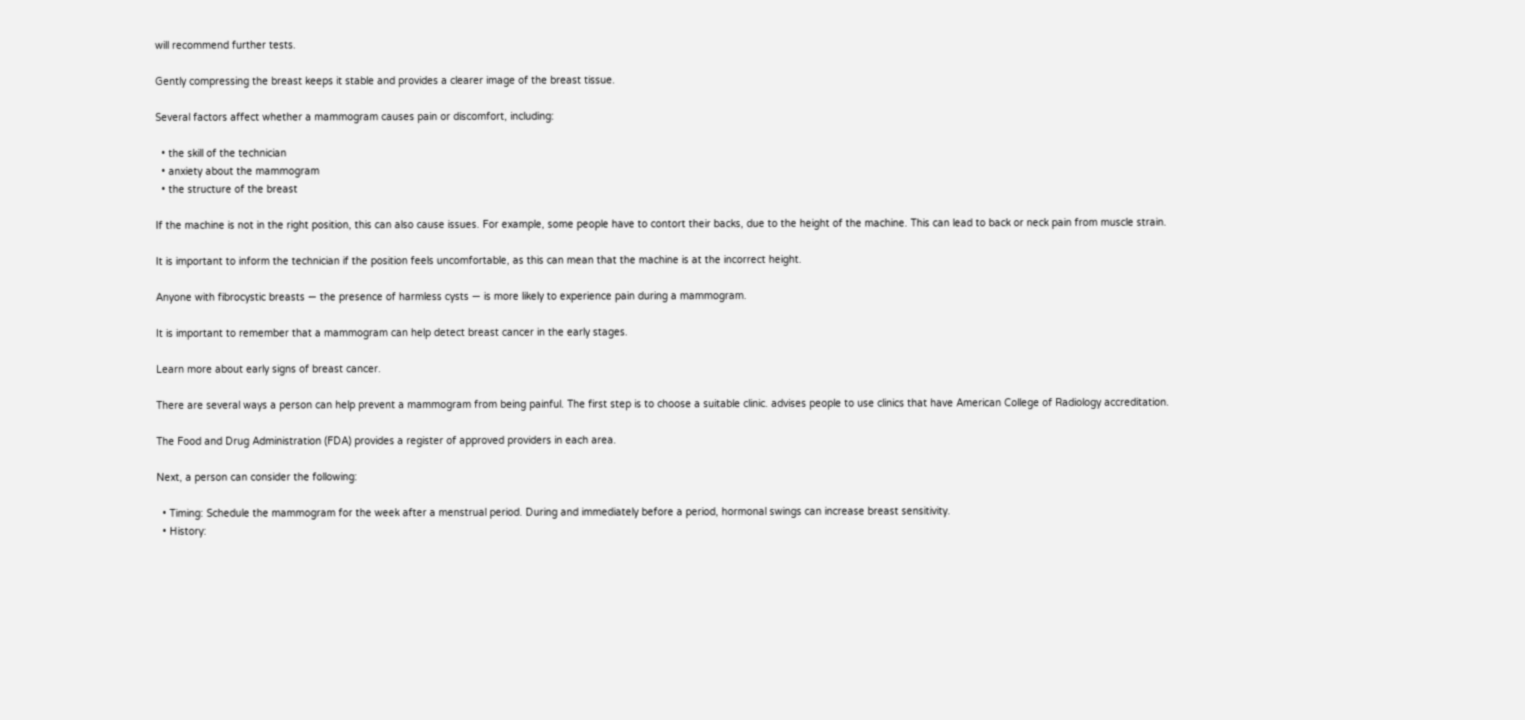will recommend further tests.

Gently compressing the breast keeps it stable and provides a clearer image of the breast tissue.

Several factors affect whether a mammogram causes pain or discomfort, including:

  • the skill of the technician
  • anxiety about the mammogram
  • the structure of the breast

If the machine is not in the right position, this can also cause issues. For example, some people have to contort their backs, due to the height of the machine. This can lead to back or neck pain from muscle strain.

It is important to inform the technician if the position feels uncomfortable, as this can mean that the machine is at the incorrect height.

Anyone with fibrocystic breasts — the presence of harmless cysts — is more likely to experience pain during a mammogram.

It is important to remember that a mammogram can help detect breast cancer in the early stages.

Learn more about early signs of breast cancer.

There are several ways a person can help prevent a mammogram from being painful. The first step is to choose a suitable clinic. advises people to use clinics that have American College of Radiology accreditation.

The Food and Drug Administration (FDA) provides a register of approved providers in each area.

Next, a person can consider the following:

  • Timing: Schedule the mammogram for the week after a menstrual period. During and immediately before a period, hormonal swings can increase breast sensitivity.
  • History: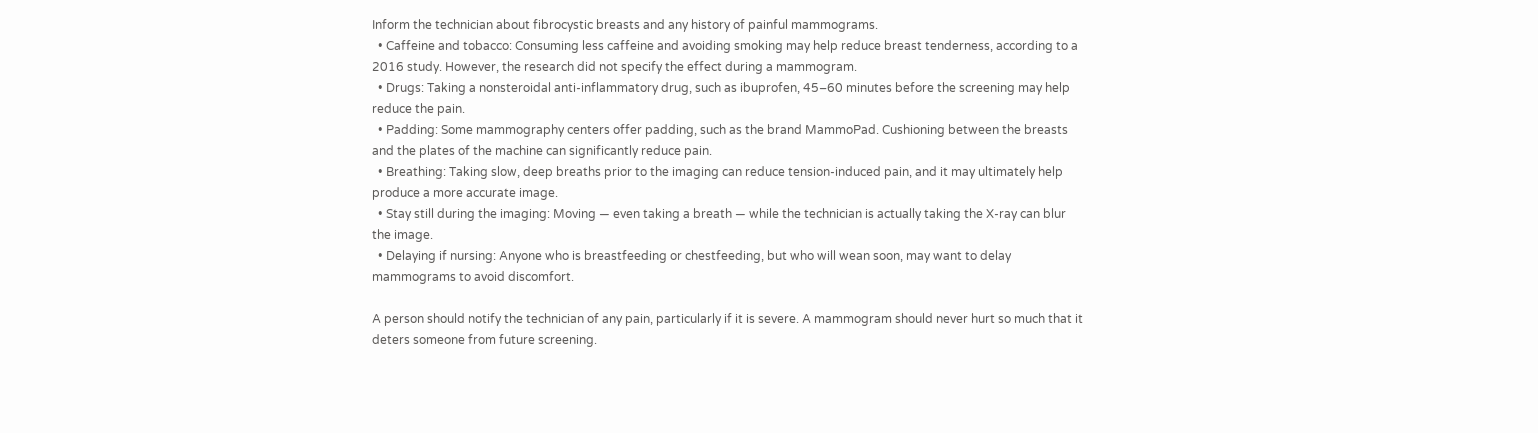Inform the technician about fibrocystic breasts and any history of painful mammograms.
  • Caffeine and tobacco: Consuming less caffeine and avoiding smoking may help reduce breast tenderness, according to a 2016 study. However, the research did not specify the effect during a mammogram.
  • Drugs: Taking a nonsteroidal anti-inflammatory drug, such as ibuprofen, 45–60 minutes before the screening may help reduce the pain.
  • Padding: Some mammography centers offer padding, such as the brand MammoPad. Cushioning between the breasts and the plates of the machine can significantly reduce pain.
  • Breathing: Taking slow, deep breaths prior to the imaging can reduce tension-induced pain, and it may ultimately help produce a more accurate image.
  • Stay still during the imaging: Moving — even taking a breath — while the technician is actually taking the X-ray can blur the image.
  • Delaying if nursing: Anyone who is breastfeeding or chestfeeding, but who will wean soon, may want to delay mammograms to avoid discomfort.

A person should notify the technician of any pain, particularly if it is severe. A mammogram should never hurt so much that it deters someone from future screening.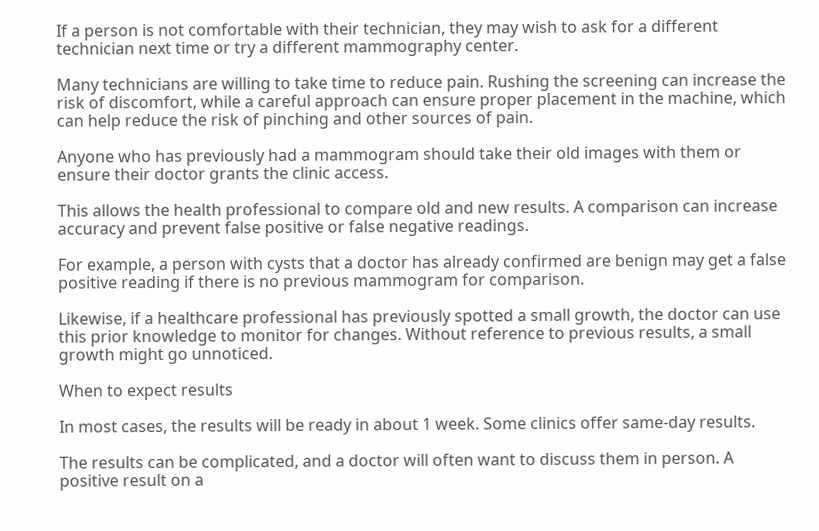If a person is not comfortable with their technician, they may wish to ask for a different technician next time or try a different mammography center.

Many technicians are willing to take time to reduce pain. Rushing the screening can increase the risk of discomfort, while a careful approach can ensure proper placement in the machine, which can help reduce the risk of pinching and other sources of pain.

Anyone who has previously had a mammogram should take their old images with them or ensure their doctor grants the clinic access.

This allows the health professional to compare old and new results. A comparison can increase accuracy and prevent false positive or false negative readings.

For example, a person with cysts that a doctor has already confirmed are benign may get a false positive reading if there is no previous mammogram for comparison.

Likewise, if a healthcare professional has previously spotted a small growth, the doctor can use this prior knowledge to monitor for changes. Without reference to previous results, a small growth might go unnoticed.

When to expect results

In most cases, the results will be ready in about 1 week. Some clinics offer same-day results.

The results can be complicated, and a doctor will often want to discuss them in person. A positive result on a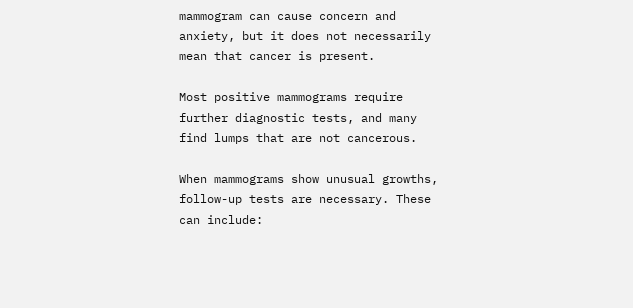mammogram can cause concern and anxiety, but it does not necessarily mean that cancer is present.

Most positive mammograms require further diagnostic tests, and many find lumps that are not cancerous.

When mammograms show unusual growths, follow-up tests are necessary. These can include: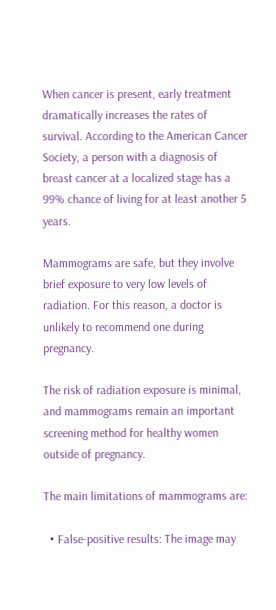When cancer is present, early treatment dramatically increases the rates of survival. According to the American Cancer Society, a person with a diagnosis of breast cancer at a localized stage has a 99% chance of living for at least another 5 years.

Mammograms are safe, but they involve brief exposure to very low levels of radiation. For this reason, a doctor is unlikely to recommend one during pregnancy.

The risk of radiation exposure is minimal, and mammograms remain an important screening method for healthy women outside of pregnancy.

The main limitations of mammograms are:

  • False-positive results: The image may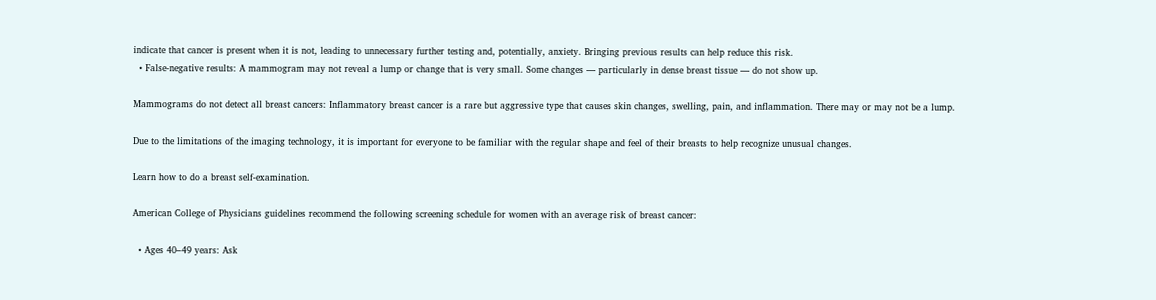indicate that cancer is present when it is not, leading to unnecessary further testing and, potentially, anxiety. Bringing previous results can help reduce this risk.
  • False-negative results: A mammogram may not reveal a lump or change that is very small. Some changes — particularly in dense breast tissue — do not show up.

Mammograms do not detect all breast cancers: Inflammatory breast cancer is a rare but aggressive type that causes skin changes, swelling, pain, and inflammation. There may or may not be a lump.

Due to the limitations of the imaging technology, it is important for everyone to be familiar with the regular shape and feel of their breasts to help recognize unusual changes.

Learn how to do a breast self-examination.

American College of Physicians guidelines recommend the following screening schedule for women with an average risk of breast cancer:

  • Ages 40–49 years: Ask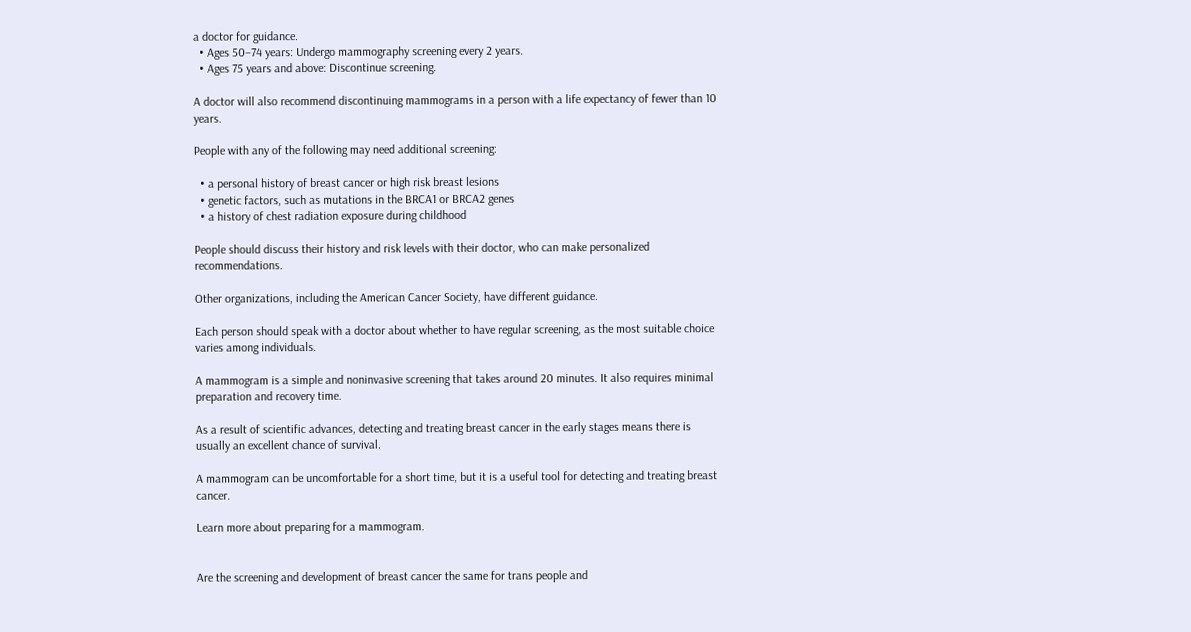a doctor for guidance.
  • Ages 50–74 years: Undergo mammography screening every 2 years.
  • Ages 75 years and above: Discontinue screening.

A doctor will also recommend discontinuing mammograms in a person with a life expectancy of fewer than 10 years.

People with any of the following may need additional screening:

  • a personal history of breast cancer or high risk breast lesions
  • genetic factors, such as mutations in the BRCA1 or BRCA2 genes
  • a history of chest radiation exposure during childhood

People should discuss their history and risk levels with their doctor, who can make personalized recommendations.

Other organizations, including the American Cancer Society, have different guidance.

Each person should speak with a doctor about whether to have regular screening, as the most suitable choice varies among individuals.

A mammogram is a simple and noninvasive screening that takes around 20 minutes. It also requires minimal preparation and recovery time.

As a result of scientific advances, detecting and treating breast cancer in the early stages means there is usually an excellent chance of survival.

A mammogram can be uncomfortable for a short time, but it is a useful tool for detecting and treating breast cancer.

Learn more about preparing for a mammogram.


Are the screening and development of breast cancer the same for trans people and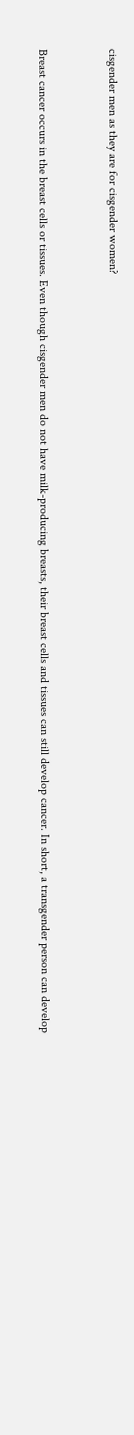cisgender men as they are for cisgender women?


Breast cancer occurs in the breast cells or tissues. Even though cisgender men do not have milk-producing breasts, their breast cells and tissues can still develop cancer. In short, a transgender person can develop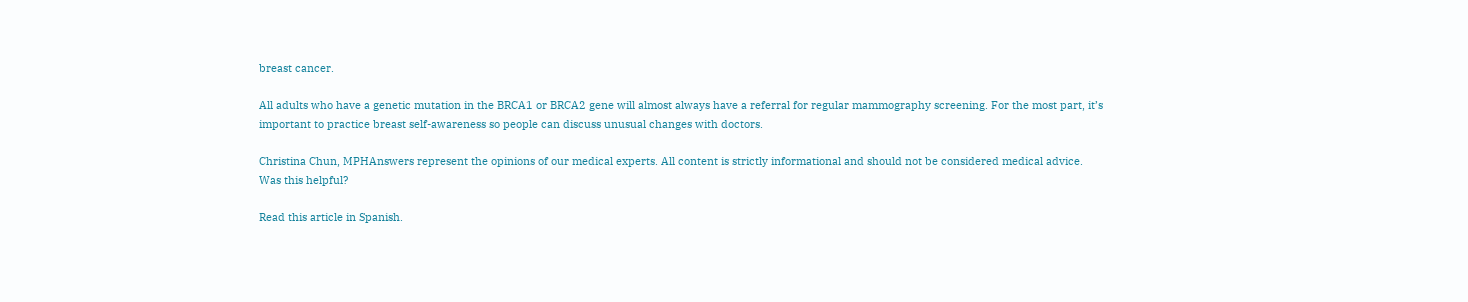breast cancer.

All adults who have a genetic mutation in the BRCA1 or BRCA2 gene will almost always have a referral for regular mammography screening. For the most part, it’s important to practice breast self-awareness so people can discuss unusual changes with doctors.

Christina Chun, MPHAnswers represent the opinions of our medical experts. All content is strictly informational and should not be considered medical advice.
Was this helpful?

Read this article in Spanish.